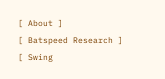[ About ]
[ Batspeed Research ]
[ Swing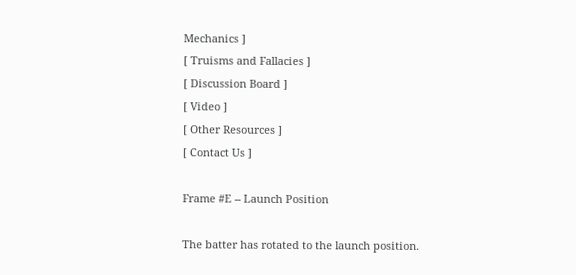Mechanics ]
[ Truisms and Fallacies ]
[ Discussion Board ]
[ Video ]
[ Other Resources ]
[ Contact Us ]

Frame #E -- Launch Position

The batter has rotated to the launch position.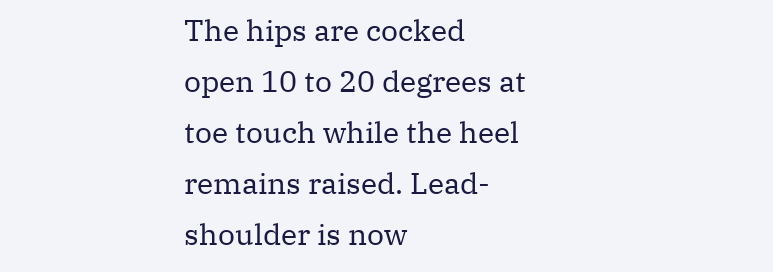The hips are cocked open 10 to 20 degrees at toe touch while the heel remains raised. Lead-shoulder is now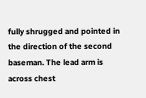fully shrugged and pointed in the direction of the second baseman. The lead arm is across chest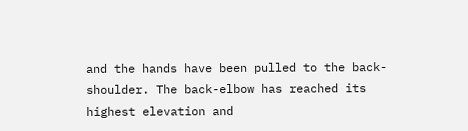and the hands have been pulled to the back-shoulder. The back-elbow has reached its highest elevation and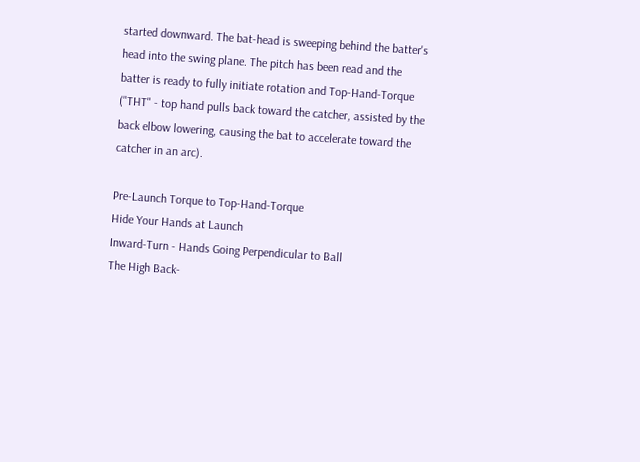started downward. The bat-head is sweeping behind the batter's head into the swing plane. The pitch has been read and the batter is ready to fully initiate rotation and Top-Hand-Torque ("THT" - top hand pulls back toward the catcher, assisted by the back elbow lowering, causing the bat to accelerate toward the catcher in an arc).

Pre-Launch Torque to Top-Hand-Torque
Hide Your Hands at Launch
Inward-Turn - Hands Going Perpendicular to Ball
The High Back-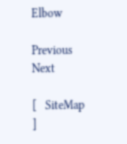Elbow

Previous    Next

[   SiteMap   ]